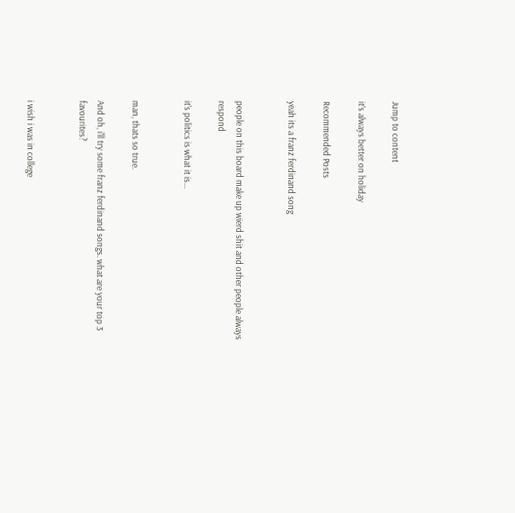Jump to content

it's always better on holiday

Recommended Posts

yeah its a franz ferdinand song


people on this board make up wierd shit and other people always respond

it's politics is what it is...


man, thats so true.

And oh, i'll try some franz ferdinand songs. what are your top 3 favourites?


i wish i was in college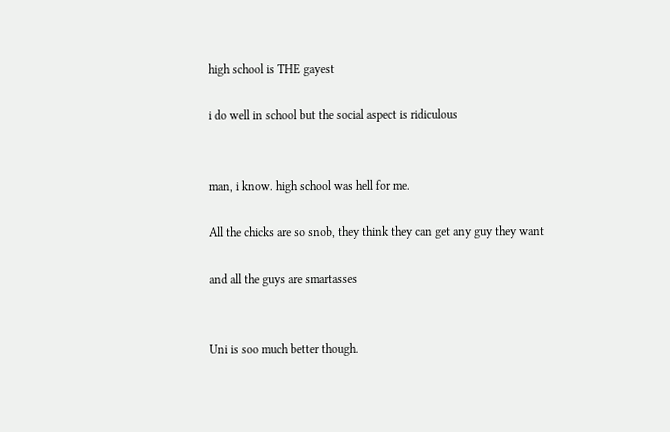high school is THE gayest

i do well in school but the social aspect is ridiculous


man, i know. high school was hell for me.

All the chicks are so snob, they think they can get any guy they want

and all the guys are smartasses


Uni is soo much better though.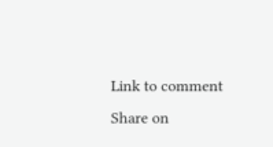Link to comment
Share on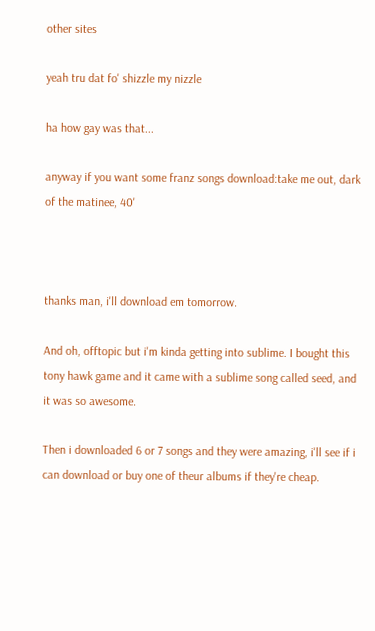other sites

yeah tru dat fo' shizzle my nizzle

ha how gay was that...

anyway if you want some franz songs download:take me out, dark of the matinee, 40'



thanks man, i'll download em tomorrow.

And oh, offtopic but i'm kinda getting into sublime. I bought this tony hawk game and it came with a sublime song called seed, and it was so awesome.

Then i downloaded 6 or 7 songs and they were amazing, i'll see if i can download or buy one of theur albums if they're cheap.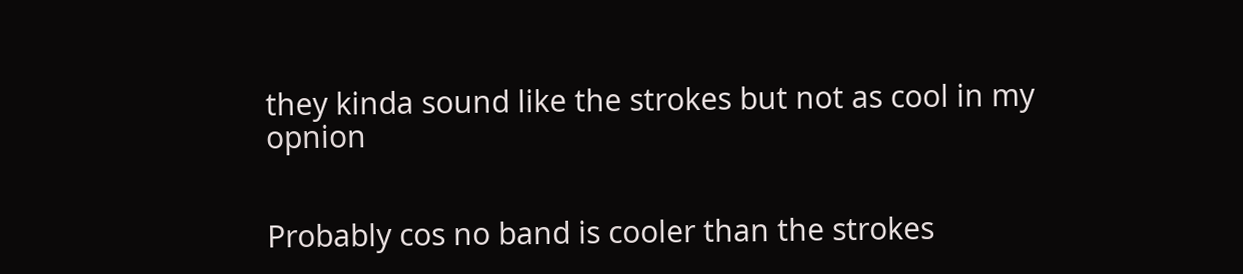they kinda sound like the strokes but not as cool in my opnion


Probably cos no band is cooler than the strokes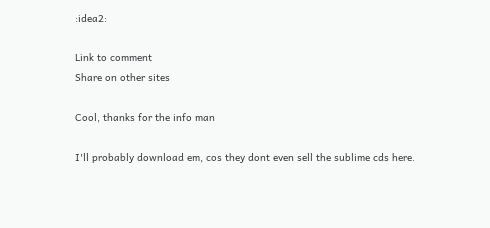:idea2:

Link to comment
Share on other sites

Cool, thanks for the info man

I'll probably download em, cos they dont even sell the sublime cds here.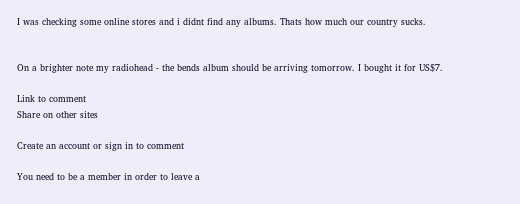I was checking some online stores and i didnt find any albums. Thats how much our country sucks.


On a brighter note my radiohead - the bends album should be arriving tomorrow. I bought it for US$7.

Link to comment
Share on other sites

Create an account or sign in to comment

You need to be a member in order to leave a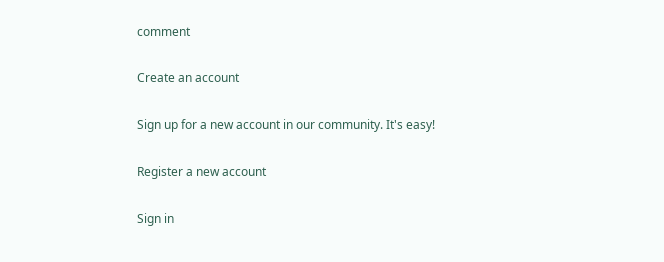comment

Create an account

Sign up for a new account in our community. It's easy!

Register a new account

Sign in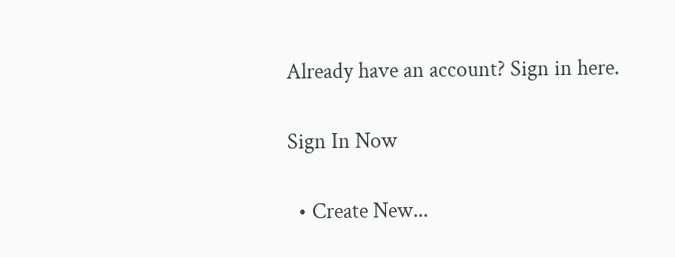Already have an account? Sign in here.

Sign In Now

  • Create New...